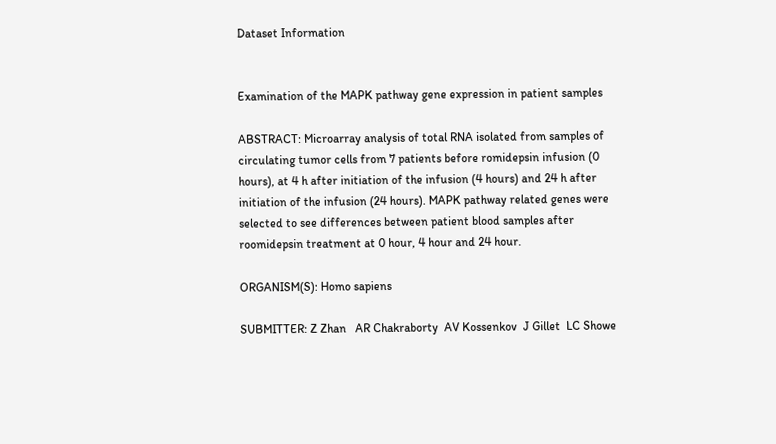Dataset Information


Examination of the MAPK pathway gene expression in patient samples

ABSTRACT: Microarray analysis of total RNA isolated from samples of circulating tumor cells from 7 patients before romidepsin infusion (0 hours), at 4 h after initiation of the infusion (4 hours) and 24 h after initiation of the infusion (24 hours). MAPK pathway related genes were selected to see differences between patient blood samples after roomidepsin treatment at 0 hour, 4 hour and 24 hour.

ORGANISM(S): Homo sapiens

SUBMITTER: Z Zhan   AR Chakraborty  AV Kossenkov  J Gillet  LC Showe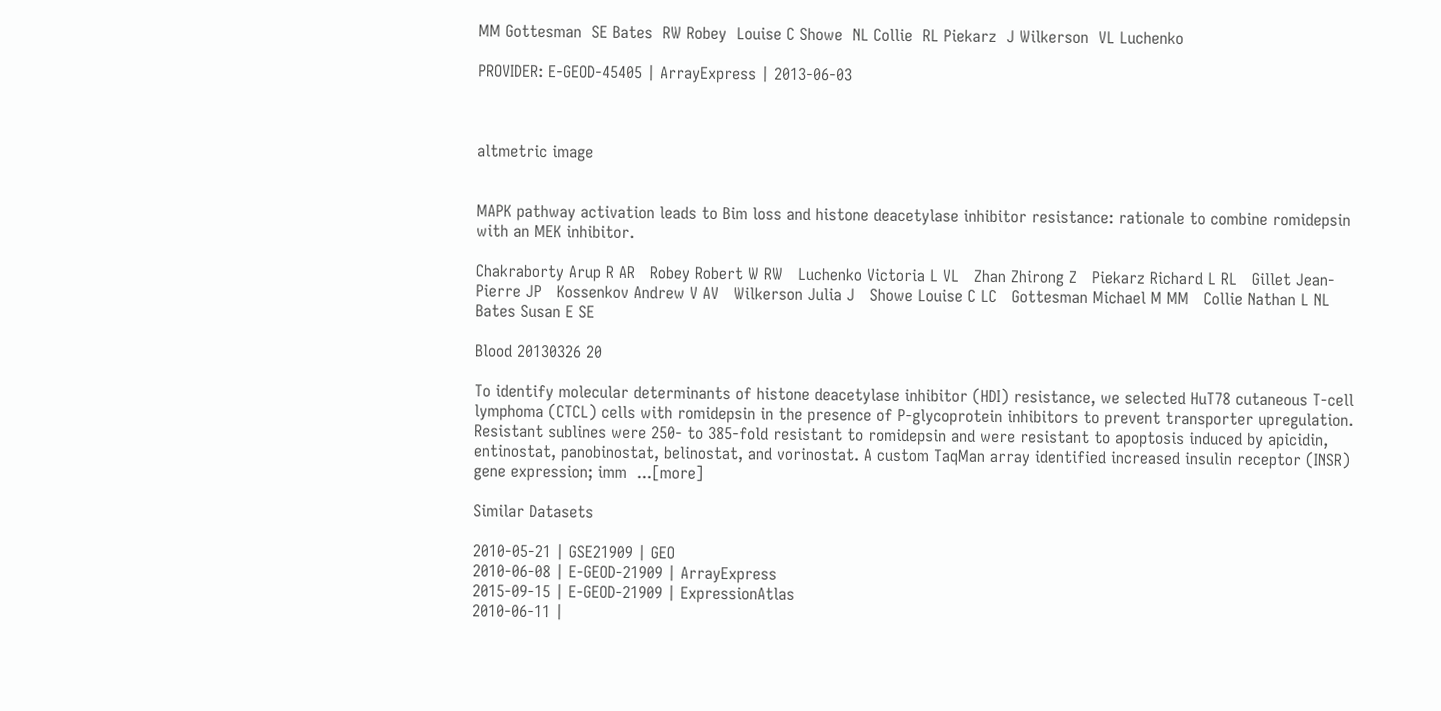MM Gottesman  SE Bates  RW Robey  Louise C Showe  NL Collie  RL Piekarz  J Wilkerson  VL Luchenko

PROVIDER: E-GEOD-45405 | ArrayExpress | 2013-06-03



altmetric image


MAPK pathway activation leads to Bim loss and histone deacetylase inhibitor resistance: rationale to combine romidepsin with an MEK inhibitor.

Chakraborty Arup R AR   Robey Robert W RW   Luchenko Victoria L VL   Zhan Zhirong Z   Piekarz Richard L RL   Gillet Jean-Pierre JP   Kossenkov Andrew V AV   Wilkerson Julia J   Showe Louise C LC   Gottesman Michael M MM   Collie Nathan L NL   Bates Susan E SE

Blood 20130326 20

To identify molecular determinants of histone deacetylase inhibitor (HDI) resistance, we selected HuT78 cutaneous T-cell lymphoma (CTCL) cells with romidepsin in the presence of P-glycoprotein inhibitors to prevent transporter upregulation. Resistant sublines were 250- to 385-fold resistant to romidepsin and were resistant to apoptosis induced by apicidin, entinostat, panobinostat, belinostat, and vorinostat. A custom TaqMan array identified increased insulin receptor (INSR) gene expression; imm  ...[more]

Similar Datasets

2010-05-21 | GSE21909 | GEO
2010-06-08 | E-GEOD-21909 | ArrayExpress
2015-09-15 | E-GEOD-21909 | ExpressionAtlas
2010-06-11 |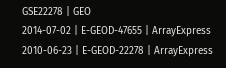GSE22278 | GEO
2014-07-02 | E-GEOD-47655 | ArrayExpress
2010-06-23 | E-GEOD-22278 | ArrayExpress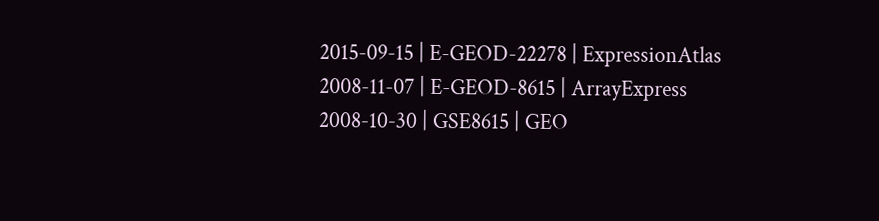2015-09-15 | E-GEOD-22278 | ExpressionAtlas
2008-11-07 | E-GEOD-8615 | ArrayExpress
2008-10-30 | GSE8615 | GEO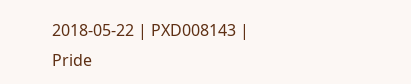2018-05-22 | PXD008143 | Pride